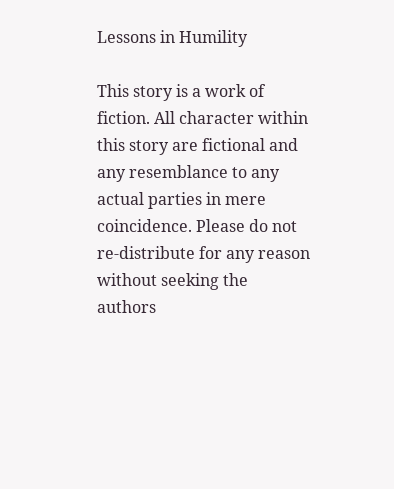Lessons in Humility

This story is a work of fiction. All character within this story are fictional and any resemblance to any actual parties in mere coincidence. Please do not re-distribute for any reason without seeking the authors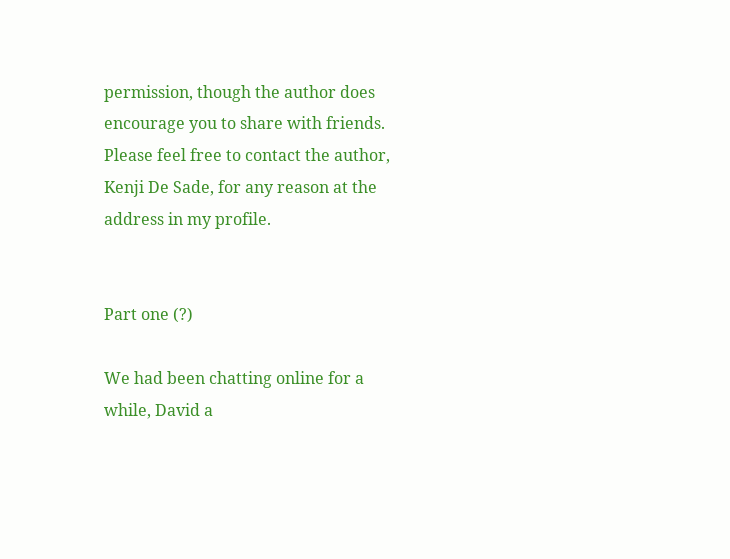permission, though the author does encourage you to share with friends. Please feel free to contact the author, Kenji De Sade, for any reason at the address in my profile.


Part one (?)

We had been chatting online for a while, David a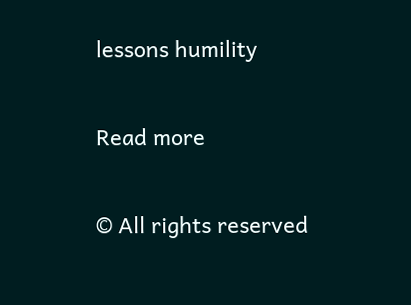lessons humility

Read more

© All rights reserved